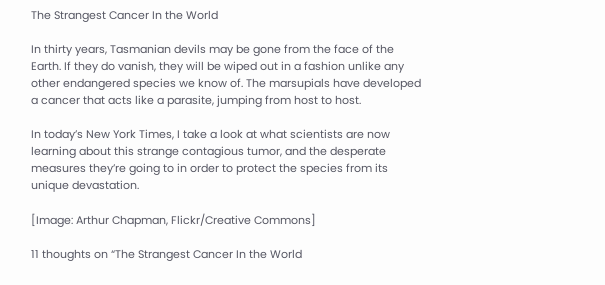The Strangest Cancer In the World

In thirty years, Tasmanian devils may be gone from the face of the Earth. If they do vanish, they will be wiped out in a fashion unlike any other endangered species we know of. The marsupials have developed a cancer that acts like a parasite, jumping from host to host.

In today’s New York Times, I take a look at what scientists are now learning about this strange contagious tumor, and the desperate measures they’re going to in order to protect the species from its unique devastation.

[Image: Arthur Chapman, Flickr/Creative Commons]

11 thoughts on “The Strangest Cancer In the World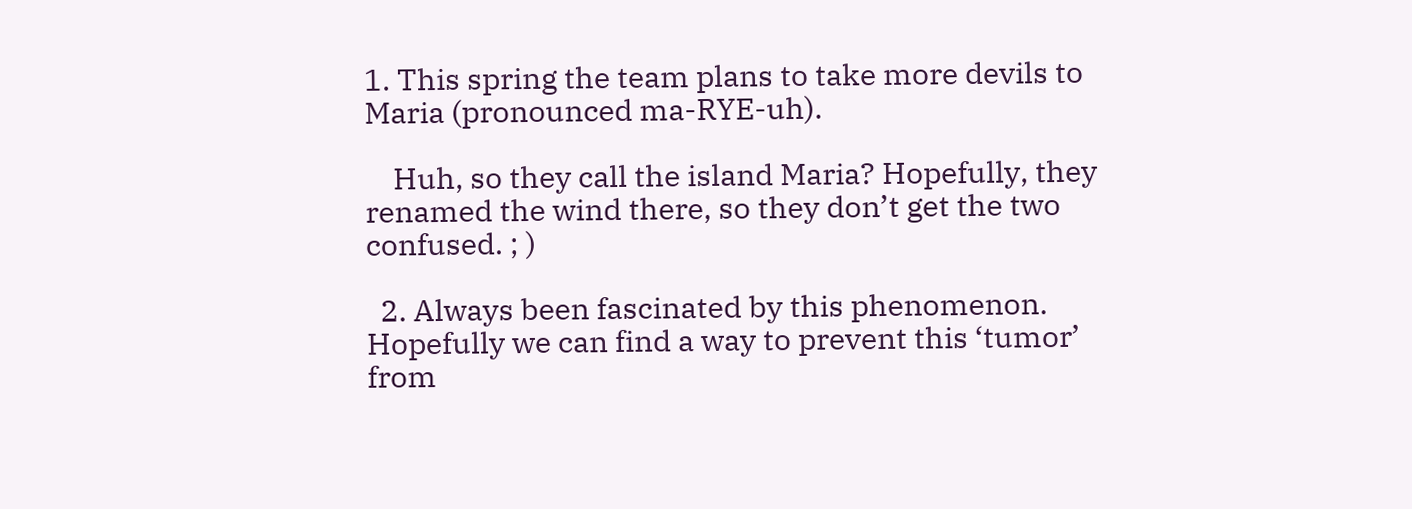1. This spring the team plans to take more devils to Maria (pronounced ma-RYE-uh).

    Huh, so they call the island Maria? Hopefully, they renamed the wind there, so they don’t get the two confused. ; )

  2. Always been fascinated by this phenomenon. Hopefully we can find a way to prevent this ‘tumor’ from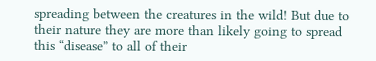spreading between the creatures in the wild! But due to their nature they are more than likely going to spread this “disease” to all of their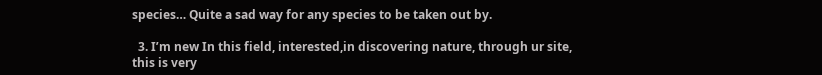species… Quite a sad way for any species to be taken out by.

  3. I’m new In this field, interested,in discovering nature, through ur site, this is very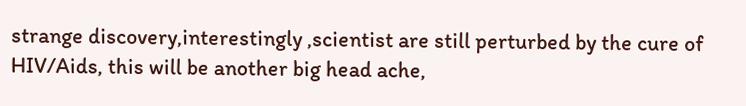strange discovery,interestingly ,scientist are still perturbed by the cure of HIV/Aids, this will be another big head ache,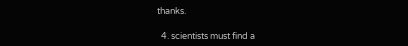thanks.

  4. scientists must find a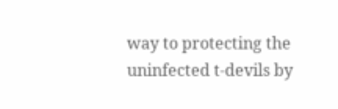way to protecting the uninfected t-devils by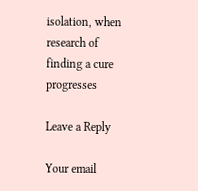isolation, when research of finding a cure progresses

Leave a Reply

Your email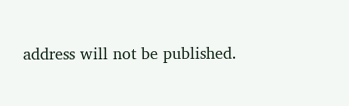address will not be published.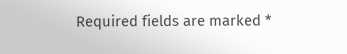Required fields are marked *